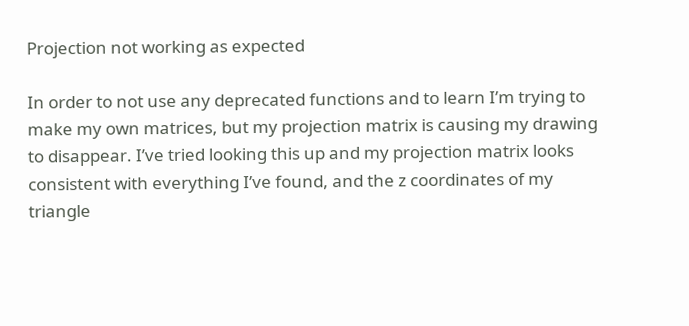Projection not working as expected

In order to not use any deprecated functions and to learn I’m trying to make my own matrices, but my projection matrix is causing my drawing to disappear. I’ve tried looking this up and my projection matrix looks consistent with everything I’ve found, and the z coordinates of my triangle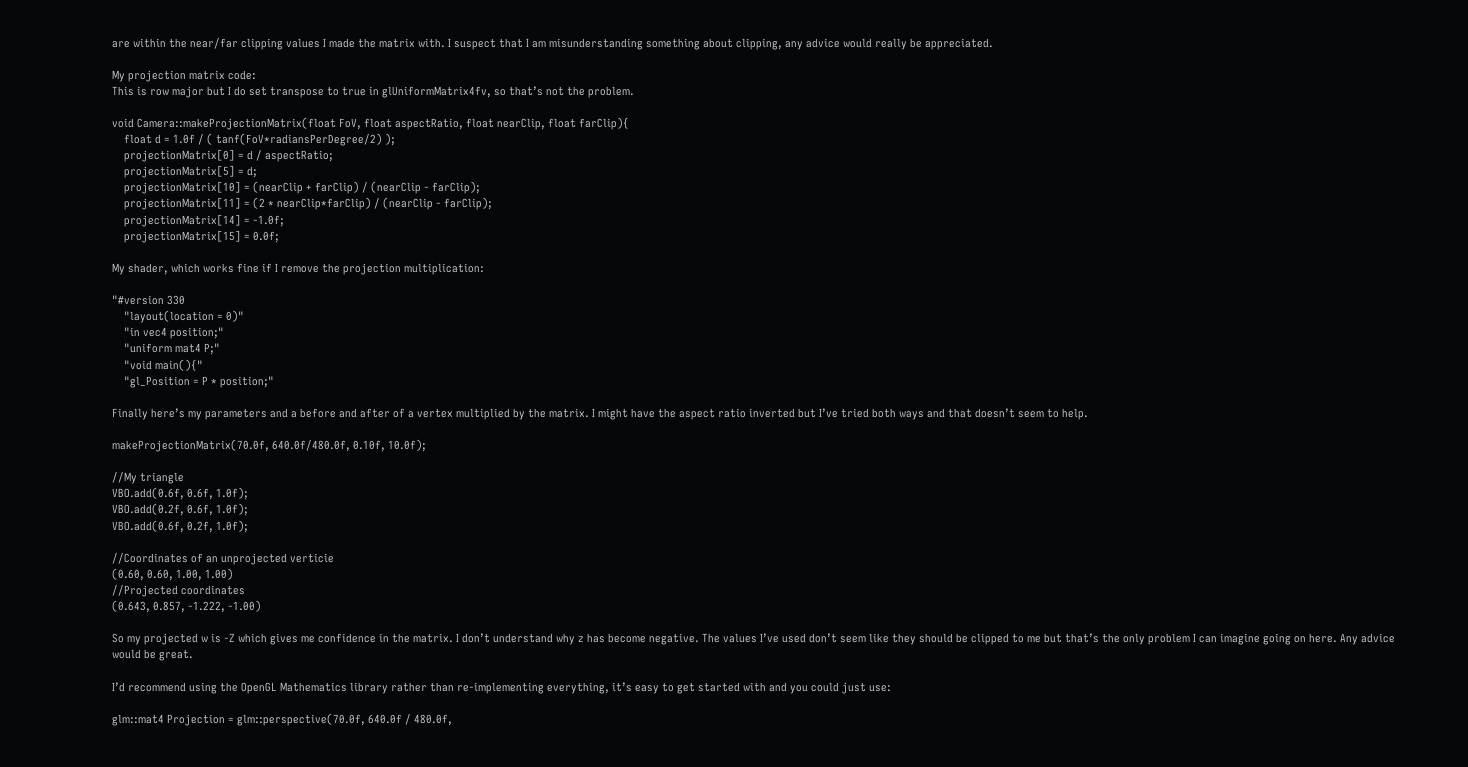are within the near/far clipping values I made the matrix with. I suspect that I am misunderstanding something about clipping, any advice would really be appreciated.

My projection matrix code:
This is row major but I do set transpose to true in glUniformMatrix4fv, so that’s not the problem.

void Camera::makeProjectionMatrix(float FoV, float aspectRatio, float nearClip, float farClip){
    float d = 1.0f / ( tanf(FoV*radiansPerDegree/2) );
    projectionMatrix[0] = d / aspectRatio;
    projectionMatrix[5] = d;
    projectionMatrix[10] = (nearClip + farClip) / (nearClip - farClip);
    projectionMatrix[11] = (2 * nearClip*farClip) / (nearClip - farClip);
    projectionMatrix[14] = -1.0f;
    projectionMatrix[15] = 0.0f;

My shader, which works fine if I remove the projection multiplication:

"#version 330
    "layout(location = 0)"
    "in vec4 position;"
    "uniform mat4 P;"
    "void main(){"
    "gl_Position = P * position;"

Finally here’s my parameters and a before and after of a vertex multiplied by the matrix. I might have the aspect ratio inverted but I’ve tried both ways and that doesn’t seem to help.

makeProjectionMatrix(70.0f, 640.0f/480.0f, 0.10f, 10.0f);

//My triangle
VBO.add(0.6f, 0.6f, 1.0f);
VBO.add(0.2f, 0.6f, 1.0f);
VBO.add(0.6f, 0.2f, 1.0f);

//Coordinates of an unprojected verticie
(0.60, 0.60, 1.00, 1.00)
//Projected coordinates
(0.643, 0.857, -1.222, -1.00)

So my projected w is -Z which gives me confidence in the matrix. I don’t understand why z has become negative. The values I’ve used don’t seem like they should be clipped to me but that’s the only problem I can imagine going on here. Any advice would be great.

I’d recommend using the OpenGL Mathematics library rather than re-implementing everything, it’s easy to get started with and you could just use:

glm::mat4 Projection = glm::perspective(70.0f, 640.0f / 480.0f,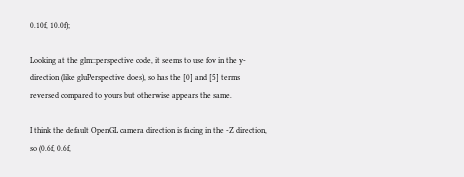0.10f, 10.0f);

Looking at the glm::perspective code, it seems to use fov in the y-direction (like gluPerspective does), so has the [0] and [5] terms reversed compared to yours but otherwise appears the same.

I think the default OpenGL camera direction is facing in the -Z direction, so (0.6f, 0.6f,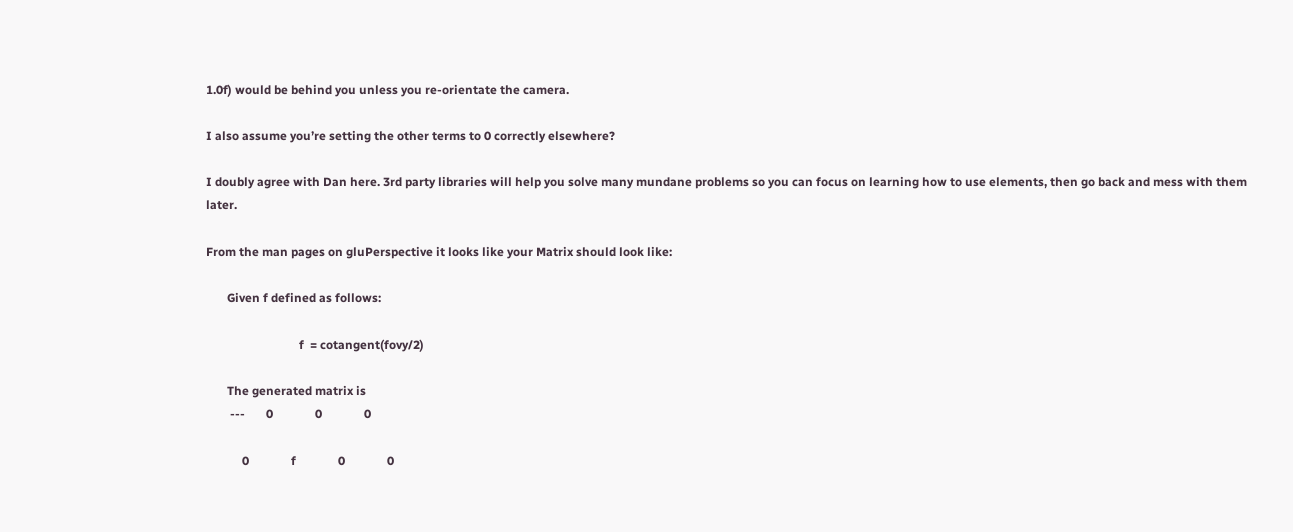1.0f) would be behind you unless you re-orientate the camera.

I also assume you’re setting the other terms to 0 correctly elsewhere?

I doubly agree with Dan here. 3rd party libraries will help you solve many mundane problems so you can focus on learning how to use elements, then go back and mess with them later.

From the man pages on gluPerspective it looks like your Matrix should look like:

       Given f defined as follows:

                               f  = cotangent(fovy/2)

       The generated matrix is
        ---       0              0              0

            0              f              0              0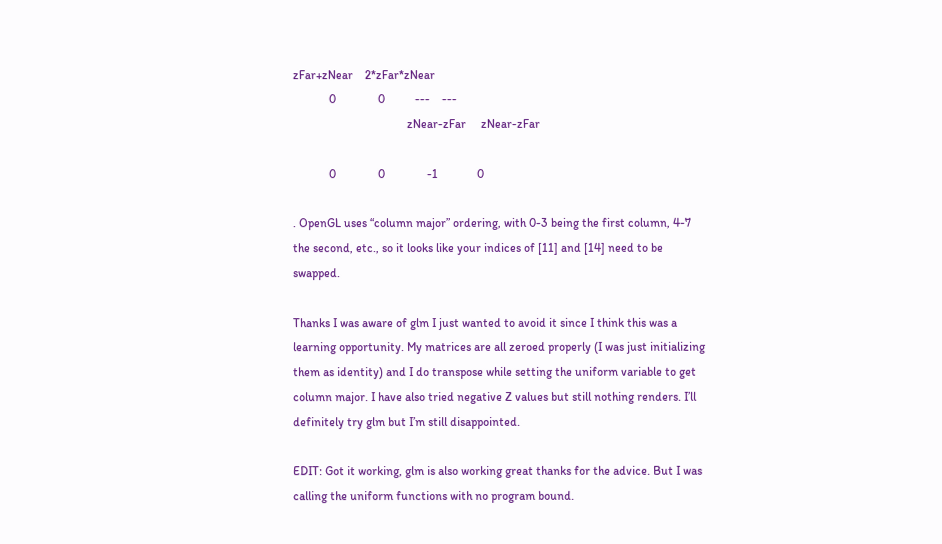zFar+zNear    2*zFar*zNear
            0              0          ---    ---
                                      zNear-zFar     zNear-zFar

            0              0              -1             0

. OpenGL uses “column major” ordering, with 0-3 being the first column, 4-7 the second, etc., so it looks like your indices of [11] and [14] need to be swapped.

Thanks I was aware of glm I just wanted to avoid it since I think this was a learning opportunity. My matrices are all zeroed properly (I was just initializing them as identity) and I do transpose while setting the uniform variable to get column major. I have also tried negative Z values but still nothing renders. I’ll definitely try glm but I’m still disappointed.

EDIT: Got it working, glm is also working great thanks for the advice. But I was calling the uniform functions with no program bound.